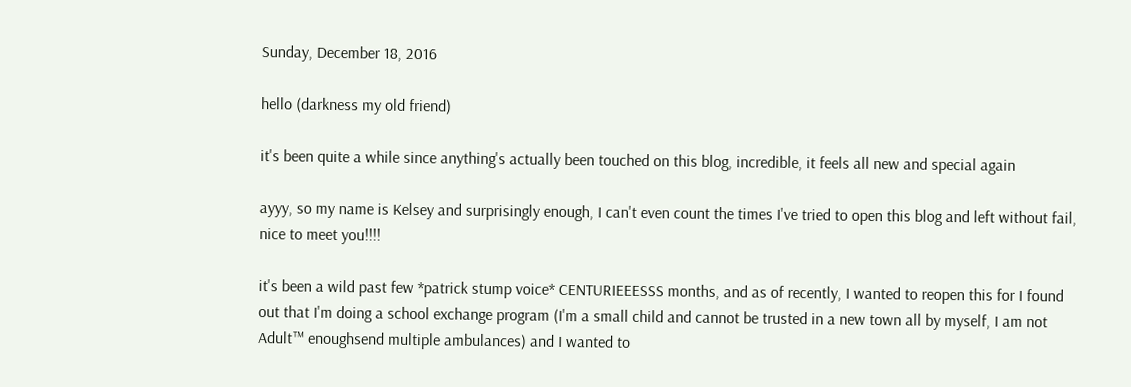Sunday, December 18, 2016

hello (darkness my old friend)

it's been quite a while since anything's actually been touched on this blog, incredible, it feels all new and special again

ayyy, so my name is Kelsey and surprisingly enough, I can't even count the times I've tried to open this blog and left without fail, nice to meet you!!!!

it's been a wild past few *patrick stump voice* CENTURIEEESSS months, and as of recently, I wanted to reopen this for I found out that I'm doing a school exchange program (I'm a small child and cannot be trusted in a new town all by myself, I am not Adult™ enoughsend multiple ambulances) and I wanted to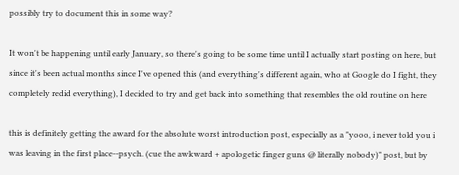possibly try to document this in some way?

It won't be happening until early January, so there's going to be some time until I actually start posting on here, but since it's been actual months since I've opened this (and everything's different again, who at Google do I fight, they completely redid everything), I decided to try and get back into something that resembles the old routine on here

this is definitely getting the award for the absolute worst introduction post, especially as a "yooo, i never told you i was leaving in the first place--psych. (cue the awkward + apologetic finger guns @ literally nobody)" post, but by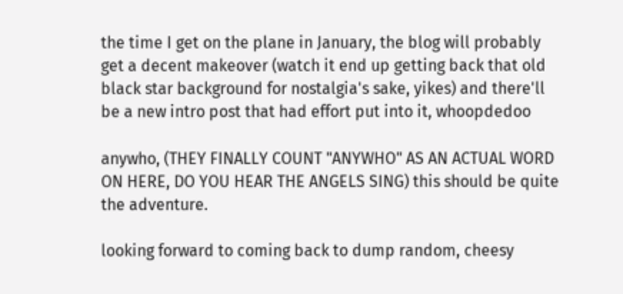the time I get on the plane in January, the blog will probably get a decent makeover (watch it end up getting back that old black star background for nostalgia's sake, yikes) and there'll be a new intro post that had effort put into it, whoopdedoo

anywho, (THEY FINALLY COUNT "ANYWHO" AS AN ACTUAL WORD ON HERE, DO YOU HEAR THE ANGELS SING) this should be quite the adventure.

looking forward to coming back to dump random, cheesy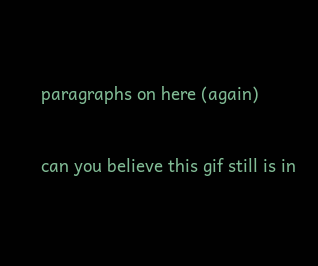paragraphs on here (again)

can you believe this gif still is in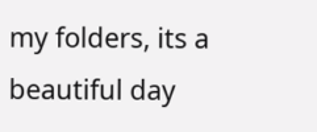my folders, its a beautiful day